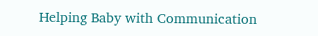Helping Baby with Communication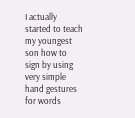I actually started to teach my youngest son how to sign by using very simple hand gestures for words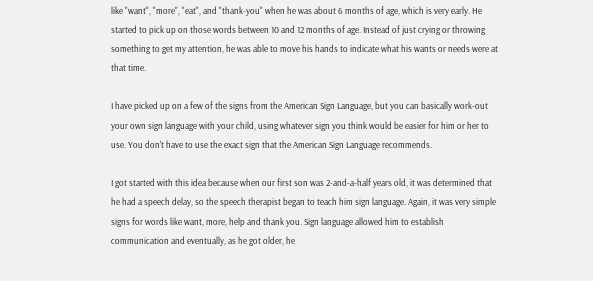like "want", "more", "eat", and "thank-you" when he was about 6 months of age, which is very early. He started to pick up on those words between 10 and 12 months of age. Instead of just crying or throwing something to get my attention, he was able to move his hands to indicate what his wants or needs were at that time.

I have picked up on a few of the signs from the American Sign Language, but you can basically work-out your own sign language with your child, using whatever sign you think would be easier for him or her to use. You don't have to use the exact sign that the American Sign Language recommends.

I got started with this idea because when our first son was 2-and-a-half years old, it was determined that he had a speech delay, so the speech therapist began to teach him sign language. Again, it was very simple signs for words like want, more, help and thank you. Sign language allowed him to establish communication and eventually, as he got older, he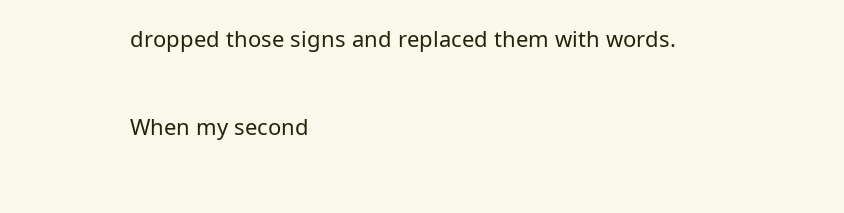dropped those signs and replaced them with words.

When my second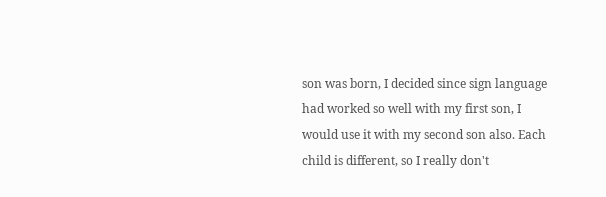son was born, I decided since sign language had worked so well with my first son, I would use it with my second son also. Each child is different, so I really don't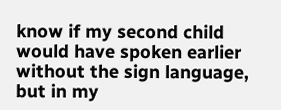know if my second child would have spoken earlier without the sign language, but in my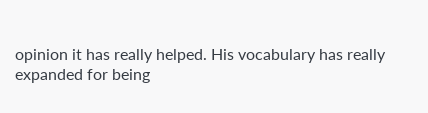opinion it has really helped. His vocabulary has really expanded for being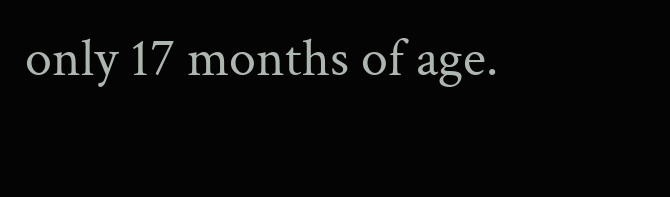only 17 months of age.